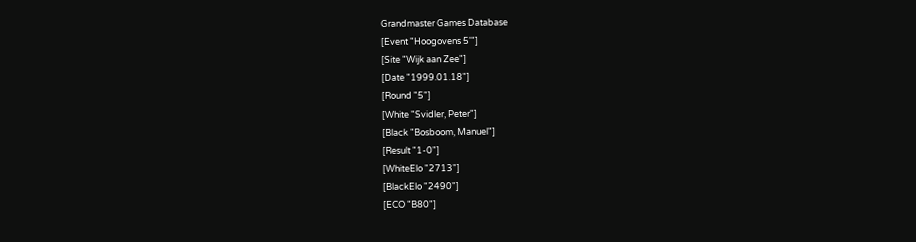Grandmaster Games Database
[Event "Hoogovens 5'"]
[Site "Wijk aan Zee"]
[Date "1999.01.18"]
[Round "5"]
[White "Svidler, Peter"]
[Black "Bosboom, Manuel"]
[Result "1-0"]
[WhiteElo "2713"]
[BlackElo "2490"]
[ECO "B80"]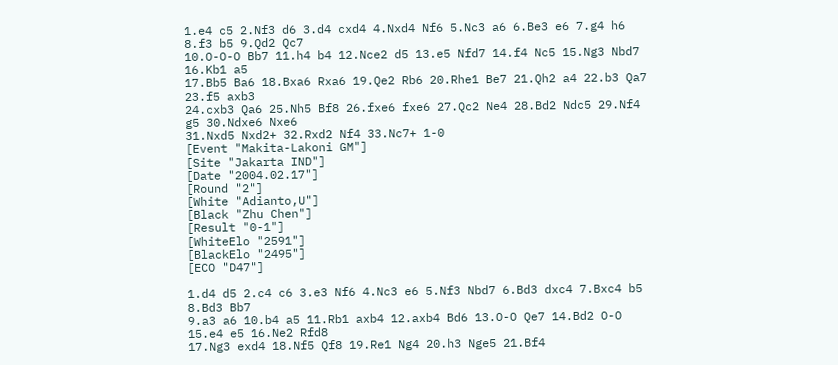1.e4 c5 2.Nf3 d6 3.d4 cxd4 4.Nxd4 Nf6 5.Nc3 a6 6.Be3 e6 7.g4 h6 8.f3 b5 9.Qd2 Qc7
10.O-O-O Bb7 11.h4 b4 12.Nce2 d5 13.e5 Nfd7 14.f4 Nc5 15.Ng3 Nbd7 16.Kb1 a5
17.Bb5 Ba6 18.Bxa6 Rxa6 19.Qe2 Rb6 20.Rhe1 Be7 21.Qh2 a4 22.b3 Qa7 23.f5 axb3
24.cxb3 Qa6 25.Nh5 Bf8 26.fxe6 fxe6 27.Qc2 Ne4 28.Bd2 Ndc5 29.Nf4 g5 30.Ndxe6 Nxe6
31.Nxd5 Nxd2+ 32.Rxd2 Nf4 33.Nc7+ 1-0
[Event "Makita-Lakoni GM"]
[Site "Jakarta IND"]
[Date "2004.02.17"]
[Round "2"]
[White "Adianto,U"]
[Black "Zhu Chen"]
[Result "0-1"]
[WhiteElo "2591"]
[BlackElo "2495"]
[ECO "D47"]

1.d4 d5 2.c4 c6 3.e3 Nf6 4.Nc3 e6 5.Nf3 Nbd7 6.Bd3 dxc4 7.Bxc4 b5 8.Bd3 Bb7
9.a3 a6 10.b4 a5 11.Rb1 axb4 12.axb4 Bd6 13.O-O Qe7 14.Bd2 O-O 15.e4 e5 16.Ne2 Rfd8
17.Ng3 exd4 18.Nf5 Qf8 19.Re1 Ng4 20.h3 Nge5 21.Bf4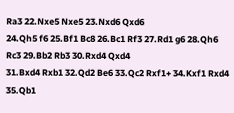Ra3 22.Nxe5 Nxe5 23.Nxd6 Qxd6
24.Qh5 f6 25.Bf1 Bc8 26.Bc1 Rf3 27.Rd1 g6 28.Qh6 Rc3 29.Bb2 Rb3 30.Rxd4 Qxd4
31.Bxd4 Rxb1 32.Qd2 Be6 33.Qc2 Rxf1+ 34.Kxf1 Rxd4 35.Qb1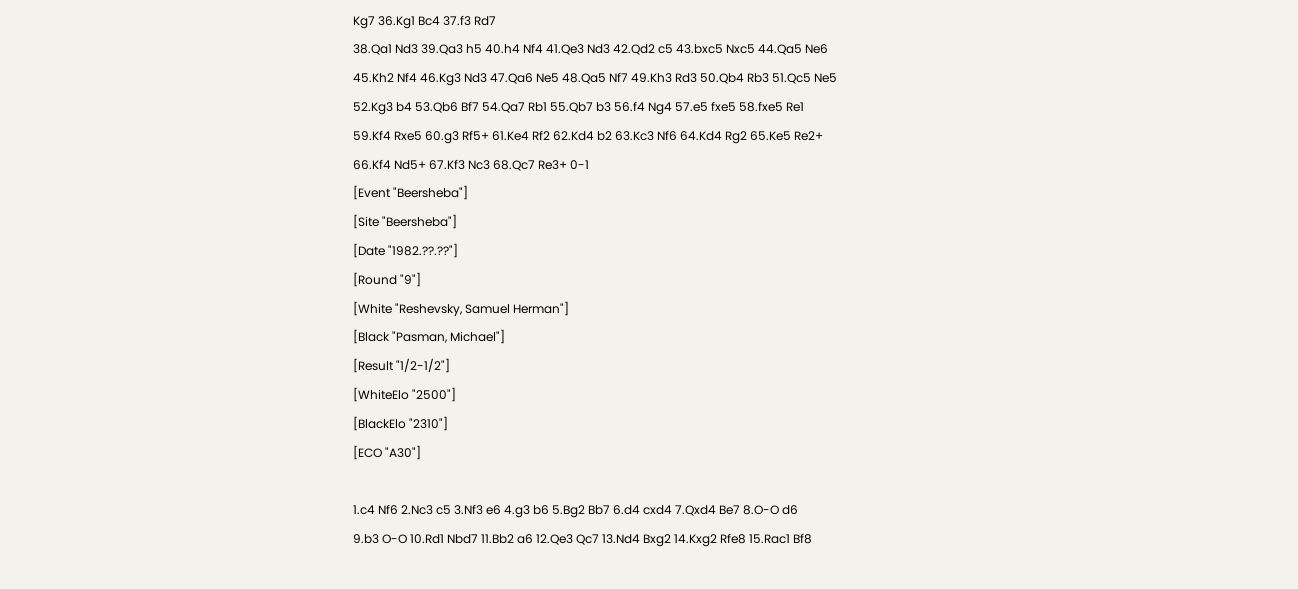Kg7 36.Kg1 Bc4 37.f3 Rd7
38.Qa1 Nd3 39.Qa3 h5 40.h4 Nf4 41.Qe3 Nd3 42.Qd2 c5 43.bxc5 Nxc5 44.Qa5 Ne6
45.Kh2 Nf4 46.Kg3 Nd3 47.Qa6 Ne5 48.Qa5 Nf7 49.Kh3 Rd3 50.Qb4 Rb3 51.Qc5 Ne5
52.Kg3 b4 53.Qb6 Bf7 54.Qa7 Rb1 55.Qb7 b3 56.f4 Ng4 57.e5 fxe5 58.fxe5 Re1
59.Kf4 Rxe5 60.g3 Rf5+ 61.Ke4 Rf2 62.Kd4 b2 63.Kc3 Nf6 64.Kd4 Rg2 65.Ke5 Re2+
66.Kf4 Nd5+ 67.Kf3 Nc3 68.Qc7 Re3+ 0-1
[Event "Beersheba"]
[Site "Beersheba"]
[Date "1982.??.??"]
[Round "9"]
[White "Reshevsky, Samuel Herman"]
[Black "Pasman, Michael"]
[Result "1/2-1/2"]
[WhiteElo "2500"]
[BlackElo "2310"]
[ECO "A30"]

1.c4 Nf6 2.Nc3 c5 3.Nf3 e6 4.g3 b6 5.Bg2 Bb7 6.d4 cxd4 7.Qxd4 Be7 8.O-O d6
9.b3 O-O 10.Rd1 Nbd7 11.Bb2 a6 12.Qe3 Qc7 13.Nd4 Bxg2 14.Kxg2 Rfe8 15.Rac1 Bf8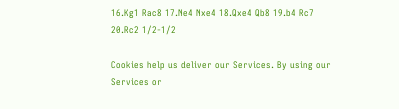16.Kg1 Rac8 17.Ne4 Nxe4 18.Qxe4 Qb8 19.b4 Rc7 20.Rc2 1/2-1/2

Cookies help us deliver our Services. By using our Services or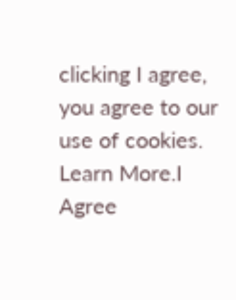clicking I agree, you agree to our use of cookies. Learn More.I Agree